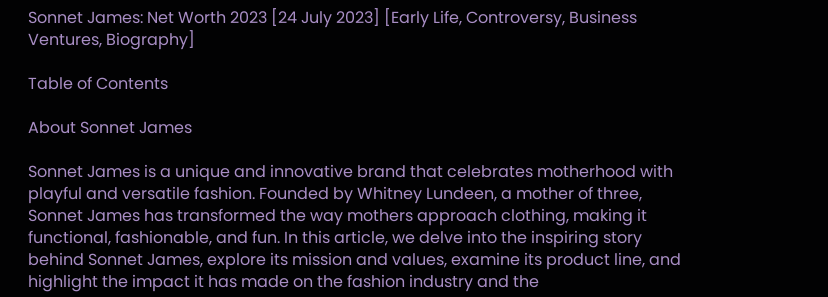Sonnet James: Net Worth 2023 [24 July 2023] [Early Life, Controversy, Business Ventures, Biography]

Table of Contents

About Sonnet James

Sonnet James is a unique and innovative brand that celebrates motherhood with playful and versatile fashion. Founded by Whitney Lundeen, a mother of three, Sonnet James has transformed the way mothers approach clothing, making it functional, fashionable, and fun. In this article, we delve into the inspiring story behind Sonnet James, explore its mission and values, examine its product line, and highlight the impact it has made on the fashion industry and the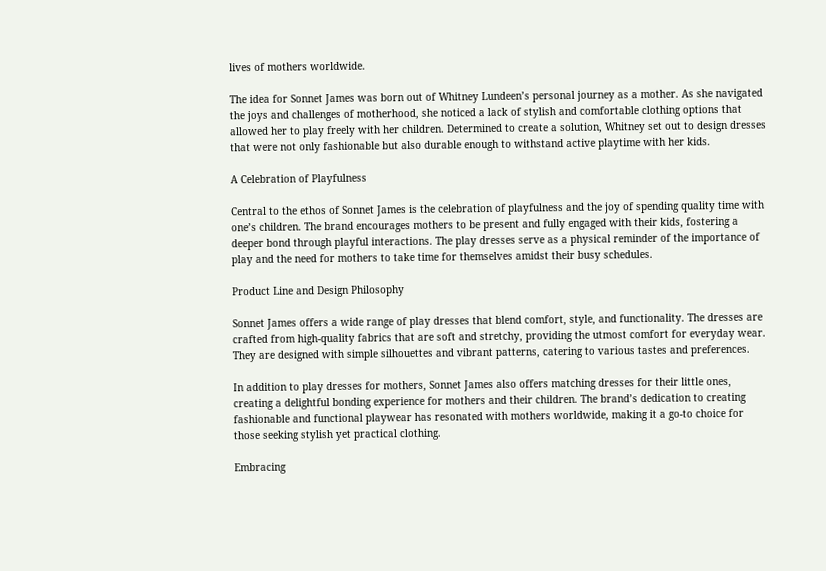lives of mothers worldwide.

The idea for Sonnet James was born out of Whitney Lundeen’s personal journey as a mother. As she navigated the joys and challenges of motherhood, she noticed a lack of stylish and comfortable clothing options that allowed her to play freely with her children. Determined to create a solution, Whitney set out to design dresses that were not only fashionable but also durable enough to withstand active playtime with her kids.

A Celebration of Playfulness

Central to the ethos of Sonnet James is the celebration of playfulness and the joy of spending quality time with one’s children. The brand encourages mothers to be present and fully engaged with their kids, fostering a deeper bond through playful interactions. The play dresses serve as a physical reminder of the importance of play and the need for mothers to take time for themselves amidst their busy schedules.

Product Line and Design Philosophy

Sonnet James offers a wide range of play dresses that blend comfort, style, and functionality. The dresses are crafted from high-quality fabrics that are soft and stretchy, providing the utmost comfort for everyday wear. They are designed with simple silhouettes and vibrant patterns, catering to various tastes and preferences.

In addition to play dresses for mothers, Sonnet James also offers matching dresses for their little ones, creating a delightful bonding experience for mothers and their children. The brand’s dedication to creating fashionable and functional playwear has resonated with mothers worldwide, making it a go-to choice for those seeking stylish yet practical clothing.

Embracing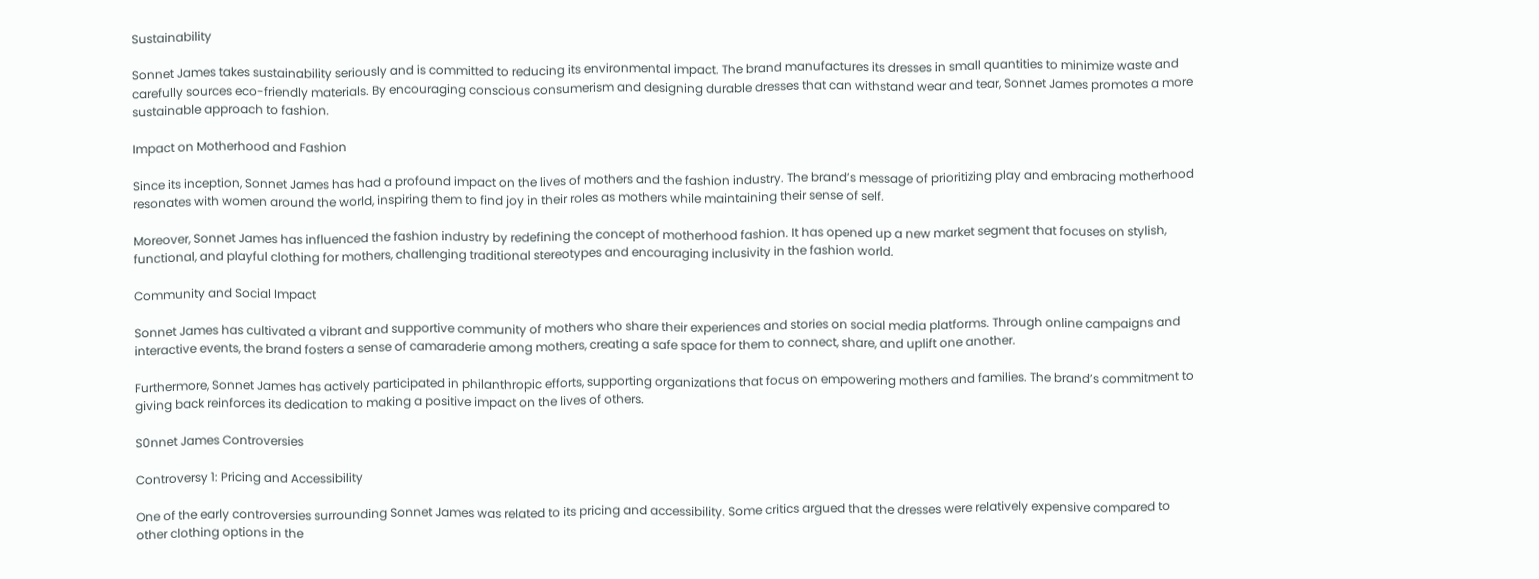Sustainability

Sonnet James takes sustainability seriously and is committed to reducing its environmental impact. The brand manufactures its dresses in small quantities to minimize waste and carefully sources eco-friendly materials. By encouraging conscious consumerism and designing durable dresses that can withstand wear and tear, Sonnet James promotes a more sustainable approach to fashion.

Impact on Motherhood and Fashion

Since its inception, Sonnet James has had a profound impact on the lives of mothers and the fashion industry. The brand’s message of prioritizing play and embracing motherhood resonates with women around the world, inspiring them to find joy in their roles as mothers while maintaining their sense of self.

Moreover, Sonnet James has influenced the fashion industry by redefining the concept of motherhood fashion. It has opened up a new market segment that focuses on stylish, functional, and playful clothing for mothers, challenging traditional stereotypes and encouraging inclusivity in the fashion world.

Community and Social Impact

Sonnet James has cultivated a vibrant and supportive community of mothers who share their experiences and stories on social media platforms. Through online campaigns and interactive events, the brand fosters a sense of camaraderie among mothers, creating a safe space for them to connect, share, and uplift one another.

Furthermore, Sonnet James has actively participated in philanthropic efforts, supporting organizations that focus on empowering mothers and families. The brand’s commitment to giving back reinforces its dedication to making a positive impact on the lives of others.

S0nnet James Controversies

Controversy 1: Pricing and Accessibility

One of the early controversies surrounding Sonnet James was related to its pricing and accessibility. Some critics argued that the dresses were relatively expensive compared to other clothing options in the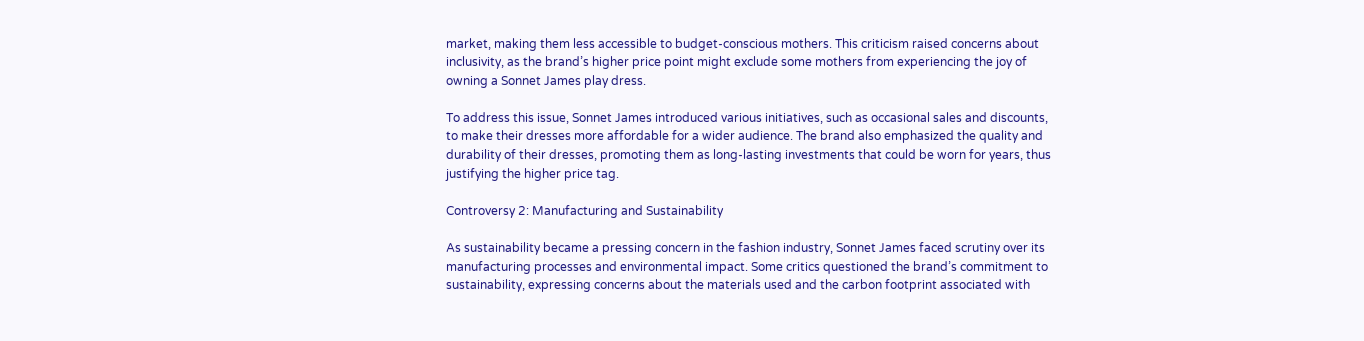market, making them less accessible to budget-conscious mothers. This criticism raised concerns about inclusivity, as the brand’s higher price point might exclude some mothers from experiencing the joy of owning a Sonnet James play dress.

To address this issue, Sonnet James introduced various initiatives, such as occasional sales and discounts, to make their dresses more affordable for a wider audience. The brand also emphasized the quality and durability of their dresses, promoting them as long-lasting investments that could be worn for years, thus justifying the higher price tag.

Controversy 2: Manufacturing and Sustainability

As sustainability became a pressing concern in the fashion industry, Sonnet James faced scrutiny over its manufacturing processes and environmental impact. Some critics questioned the brand’s commitment to sustainability, expressing concerns about the materials used and the carbon footprint associated with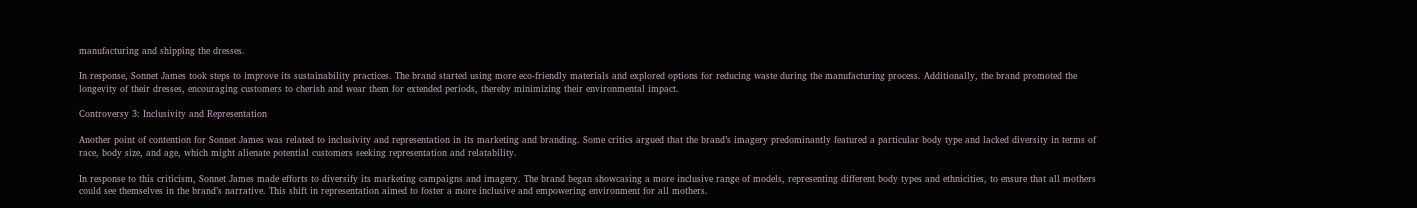manufacturing and shipping the dresses.

In response, Sonnet James took steps to improve its sustainability practices. The brand started using more eco-friendly materials and explored options for reducing waste during the manufacturing process. Additionally, the brand promoted the longevity of their dresses, encouraging customers to cherish and wear them for extended periods, thereby minimizing their environmental impact.

Controversy 3: Inclusivity and Representation

Another point of contention for Sonnet James was related to inclusivity and representation in its marketing and branding. Some critics argued that the brand’s imagery predominantly featured a particular body type and lacked diversity in terms of race, body size, and age, which might alienate potential customers seeking representation and relatability.

In response to this criticism, Sonnet James made efforts to diversify its marketing campaigns and imagery. The brand began showcasing a more inclusive range of models, representing different body types and ethnicities, to ensure that all mothers could see themselves in the brand’s narrative. This shift in representation aimed to foster a more inclusive and empowering environment for all mothers.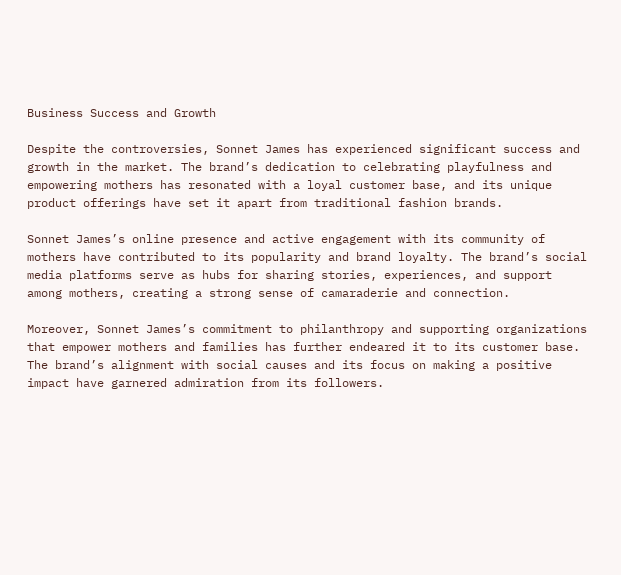Business Success and Growth

Despite the controversies, Sonnet James has experienced significant success and growth in the market. The brand’s dedication to celebrating playfulness and empowering mothers has resonated with a loyal customer base, and its unique product offerings have set it apart from traditional fashion brands.

Sonnet James’s online presence and active engagement with its community of mothers have contributed to its popularity and brand loyalty. The brand’s social media platforms serve as hubs for sharing stories, experiences, and support among mothers, creating a strong sense of camaraderie and connection.

Moreover, Sonnet James’s commitment to philanthropy and supporting organizations that empower mothers and families has further endeared it to its customer base. The brand’s alignment with social causes and its focus on making a positive impact have garnered admiration from its followers.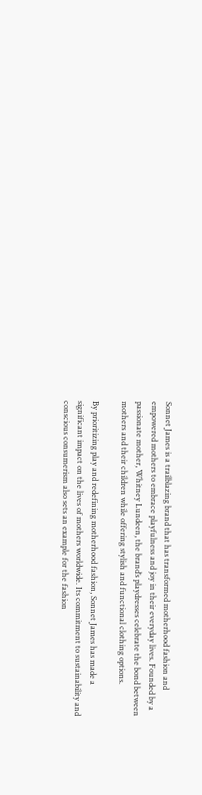Sonnet James is a trailblazing brand that has transformed motherhood fashion and empowered mothers to embrace playfulness and joy in their everyday lives. Founded by a passionate mother, Whitney Lundeen, the brand’s playdresses celebrate the bond between mothers and their children while offering stylish and functional clothing options.

By prioritizing play and redefining motherhood fashion, Sonnet James has made a significant impact on the lives of mothers worldwide. Its commitment to sustainability and conscious consumerism also sets an example for the fashion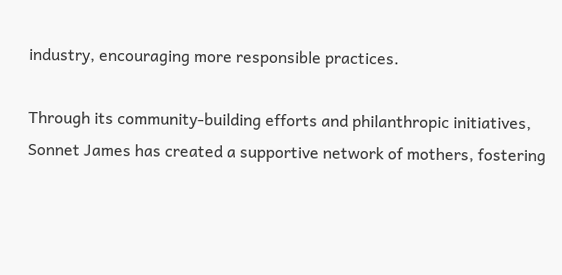industry, encouraging more responsible practices.

Through its community-building efforts and philanthropic initiatives, Sonnet James has created a supportive network of mothers, fostering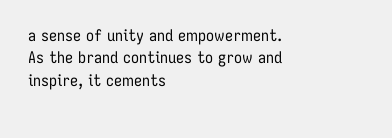a sense of unity and empowerment. As the brand continues to grow and inspire, it cements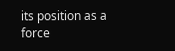its position as a force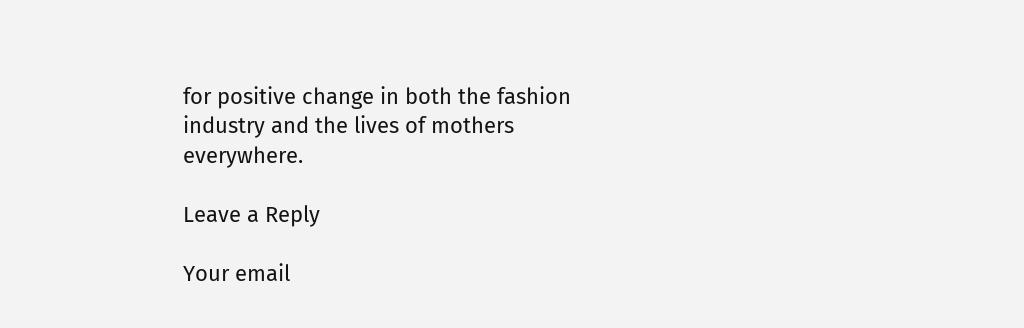for positive change in both the fashion industry and the lives of mothers everywhere.

Leave a Reply

Your email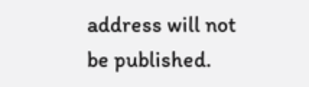address will not be published.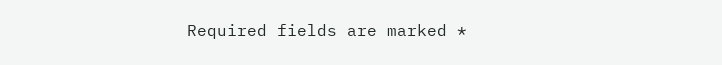Required fields are marked *